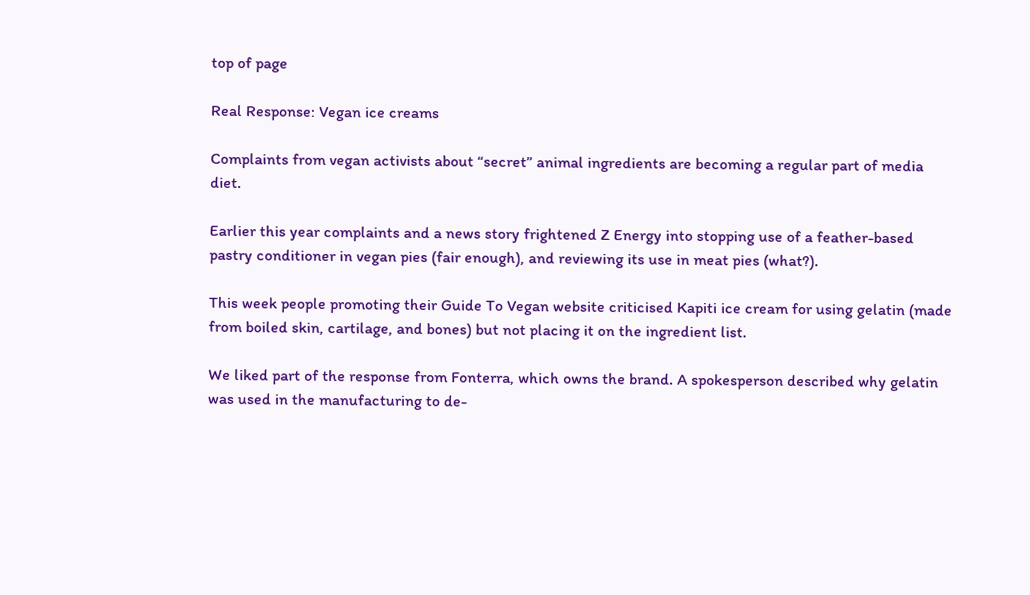top of page

Real Response: Vegan ice creams

Complaints from vegan activists about “secret” animal ingredients are becoming a regular part of media diet.

Earlier this year complaints and a news story frightened Z Energy into stopping use of a feather-based pastry conditioner in vegan pies (fair enough), and reviewing its use in meat pies (what?).

This week people promoting their Guide To Vegan website criticised Kapiti ice cream for using gelatin (made from boiled skin, cartilage, and bones) but not placing it on the ingredient list.

We liked part of the response from Fonterra, which owns the brand. A spokesperson described why gelatin was used in the manufacturing to de-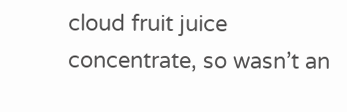cloud fruit juice concentrate, so wasn’t an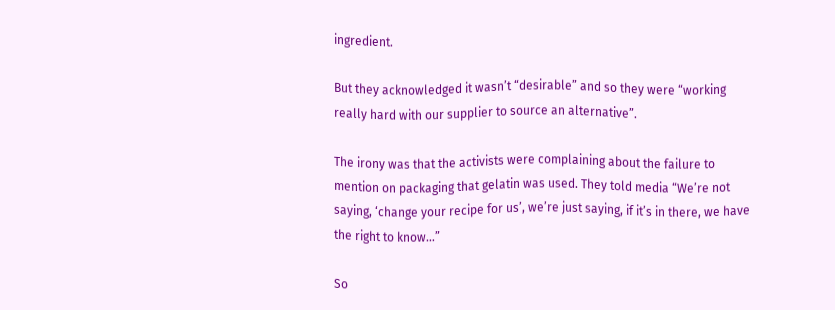ingredient.

But they acknowledged it wasn’t “desirable” and so they were “working really hard with our supplier to source an alternative”.

The irony was that the activists were complaining about the failure to mention on packaging that gelatin was used. They told media “We’re not saying, ‘change your recipe for us’, we’re just saying, if it’s in there, we have the right to know…”

So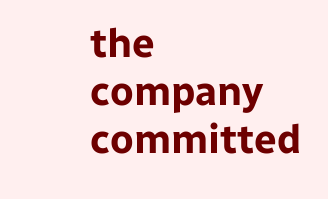the company committed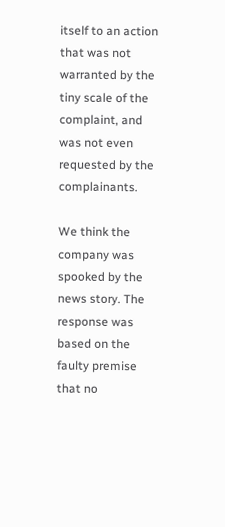itself to an action that was not warranted by the tiny scale of the complaint, and was not even requested by the complainants.

We think the company was spooked by the news story. The response was based on the faulty premise that no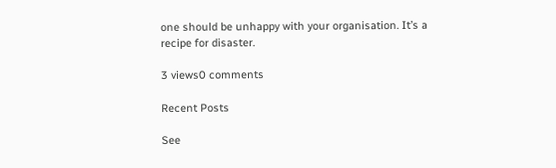one should be unhappy with your organisation. It’s a recipe for disaster.

3 views0 comments

Recent Posts

See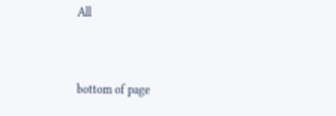All


bottom of page